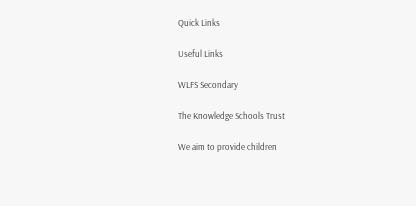Quick Links

Useful Links

WLFS Secondary

The Knowledge Schools Trust

We aim to provide children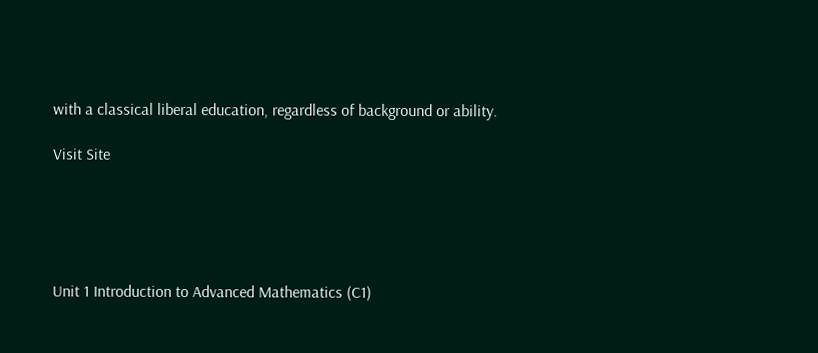with a classical liberal education, regardless of background or ability.

Visit Site





Unit 1 Introduction to Advanced Mathematics (C1)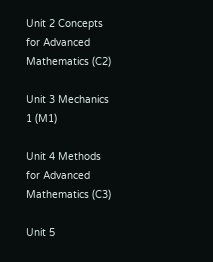Unit 2 Concepts for Advanced Mathematics (C2)

Unit 3 Mechanics 1 (M1)

Unit 4 Methods for Advanced Mathematics (C3)

Unit 5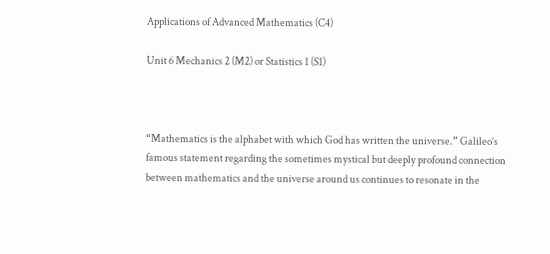Applications of Advanced Mathematics (C4)

Unit 6 Mechanics 2 (M2) or Statistics 1 (S1)



“Mathematics is the alphabet with which God has written the universe.” Galileo’s famous statement regarding the sometimes mystical but deeply profound connection between mathematics and the universe around us continues to resonate in the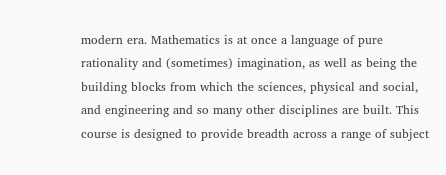modern era. Mathematics is at once a language of pure rationality and (sometimes) imagination, as well as being the building blocks from which the sciences, physical and social, and engineering and so many other disciplines are built. This course is designed to provide breadth across a range of subject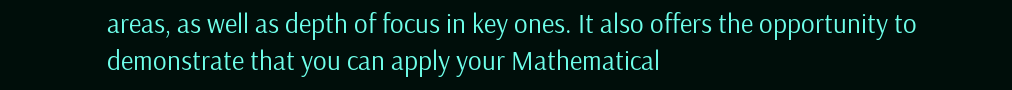areas, as well as depth of focus in key ones. It also offers the opportunity to demonstrate that you can apply your Mathematical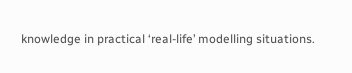knowledge in practical ‘real-life’ modelling situations.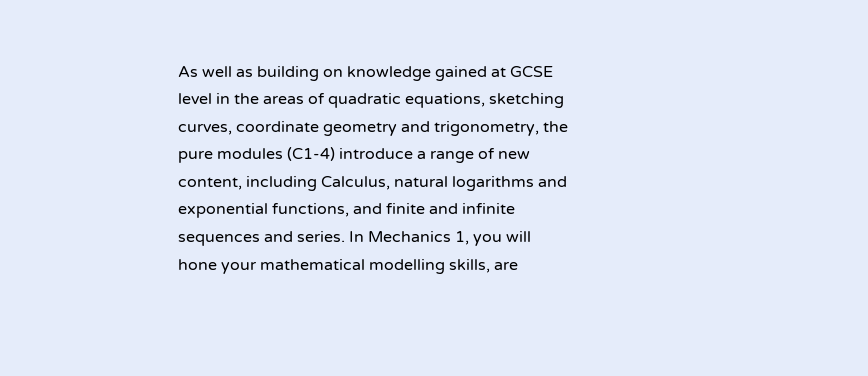As well as building on knowledge gained at GCSE level in the areas of quadratic equations, sketching curves, coordinate geometry and trigonometry, the pure modules (C1-4) introduce a range of new content, including Calculus, natural logarithms and exponential functions, and finite and infinite sequences and series. In Mechanics 1, you will hone your mathematical modelling skills, are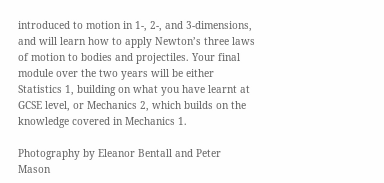introduced to motion in 1-, 2-, and 3-dimensions, and will learn how to apply Newton’s three laws of motion to bodies and projectiles. Your final module over the two years will be either Statistics 1, building on what you have learnt at GCSE level, or Mechanics 2, which builds on the knowledge covered in Mechanics 1.

Photography by Eleanor Bentall and Peter Mason